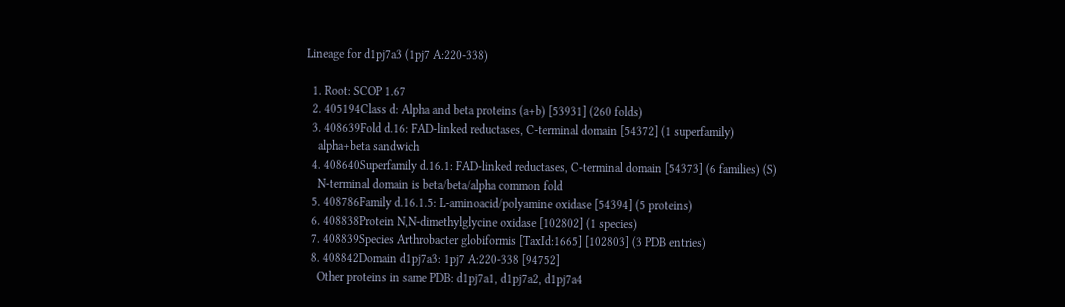Lineage for d1pj7a3 (1pj7 A:220-338)

  1. Root: SCOP 1.67
  2. 405194Class d: Alpha and beta proteins (a+b) [53931] (260 folds)
  3. 408639Fold d.16: FAD-linked reductases, C-terminal domain [54372] (1 superfamily)
    alpha+beta sandwich
  4. 408640Superfamily d.16.1: FAD-linked reductases, C-terminal domain [54373] (6 families) (S)
    N-terminal domain is beta/beta/alpha common fold
  5. 408786Family d.16.1.5: L-aminoacid/polyamine oxidase [54394] (5 proteins)
  6. 408838Protein N,N-dimethylglycine oxidase [102802] (1 species)
  7. 408839Species Arthrobacter globiformis [TaxId:1665] [102803] (3 PDB entries)
  8. 408842Domain d1pj7a3: 1pj7 A:220-338 [94752]
    Other proteins in same PDB: d1pj7a1, d1pj7a2, d1pj7a4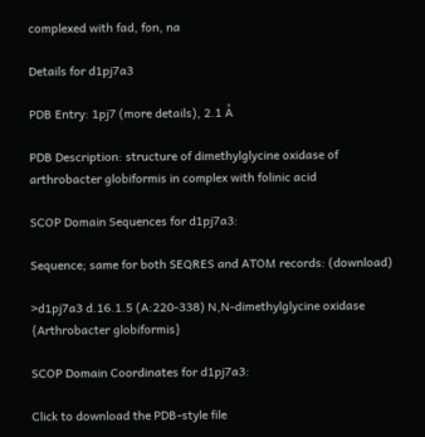complexed with fad, fon, na

Details for d1pj7a3

PDB Entry: 1pj7 (more details), 2.1 Å

PDB Description: structure of dimethylglycine oxidase of arthrobacter globiformis in complex with folinic acid

SCOP Domain Sequences for d1pj7a3:

Sequence; same for both SEQRES and ATOM records: (download)

>d1pj7a3 d.16.1.5 (A:220-338) N,N-dimethylglycine oxidase {Arthrobacter globiformis}

SCOP Domain Coordinates for d1pj7a3:

Click to download the PDB-style file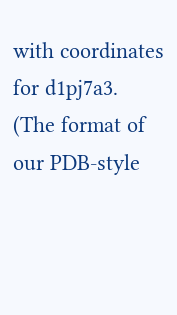with coordinates for d1pj7a3.
(The format of our PDB-style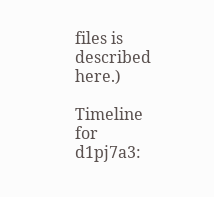files is described here.)

Timeline for d1pj7a3: